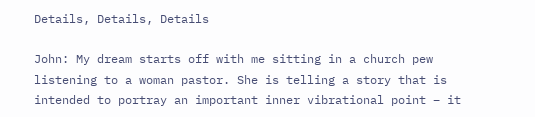Details, Details, Details

John: My dream starts off with me sitting in a church pew listening to a woman pastor. She is telling a story that is intended to portray an important inner vibrational point – it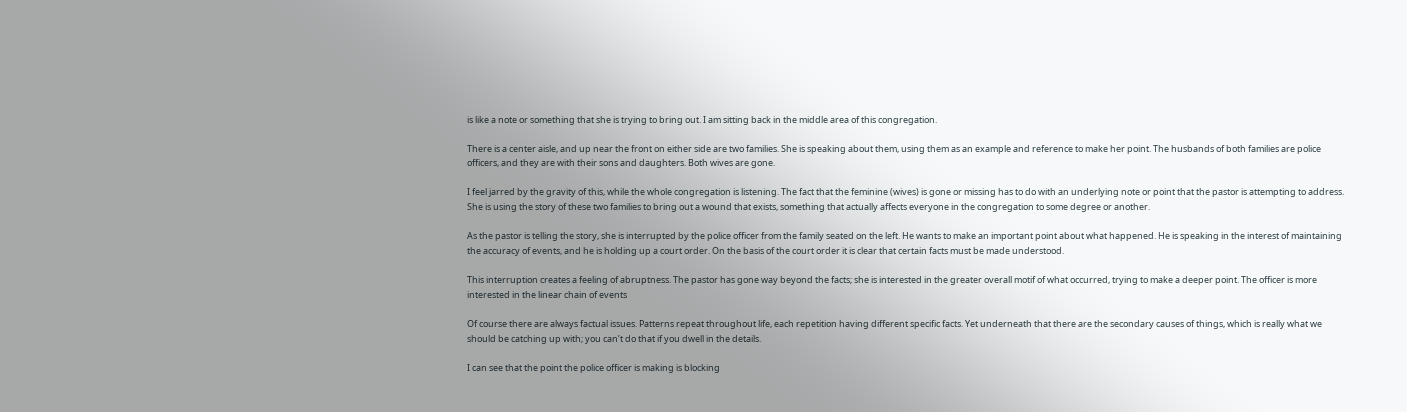is like a note or something that she is trying to bring out. I am sitting back in the middle area of this congregation.

There is a center aisle, and up near the front on either side are two families. She is speaking about them, using them as an example and reference to make her point. The husbands of both families are police officers, and they are with their sons and daughters. Both wives are gone.

I feel jarred by the gravity of this, while the whole congregation is listening. The fact that the feminine (wives) is gone or missing has to do with an underlying note or point that the pastor is attempting to address. She is using the story of these two families to bring out a wound that exists, something that actually affects everyone in the congregation to some degree or another.

As the pastor is telling the story, she is interrupted by the police officer from the family seated on the left. He wants to make an important point about what happened. He is speaking in the interest of maintaining the accuracy of events, and he is holding up a court order. On the basis of the court order it is clear that certain facts must be made understood.

This interruption creates a feeling of abruptness. The pastor has gone way beyond the facts; she is interested in the greater overall motif of what occurred, trying to make a deeper point. The officer is more interested in the linear chain of events

Of course there are always factual issues. Patterns repeat throughout life, each repetition having different specific facts. Yet underneath that there are the secondary causes of things, which is really what we should be catching up with; you can’t do that if you dwell in the details.

I can see that the point the police officer is making is blocking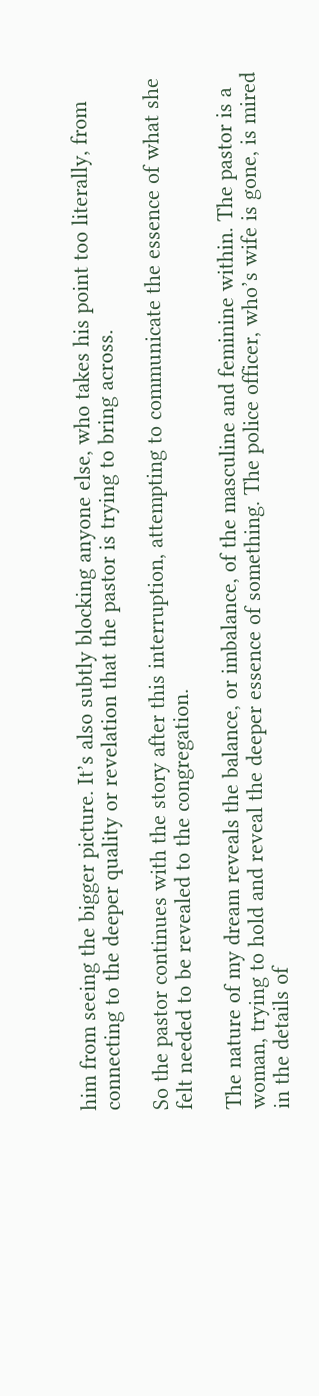him from seeing the bigger picture. It’s also subtly blocking anyone else, who takes his point too literally, from connecting to the deeper quality or revelation that the pastor is trying to bring across.

So the pastor continues with the story after this interruption, attempting to communicate the essence of what she felt needed to be revealed to the congregation.

The nature of my dream reveals the balance, or imbalance, of the masculine and feminine within. The pastor is a woman, trying to hold and reveal the deeper essence of something. The police officer, who’s wife is gone, is mired in the details of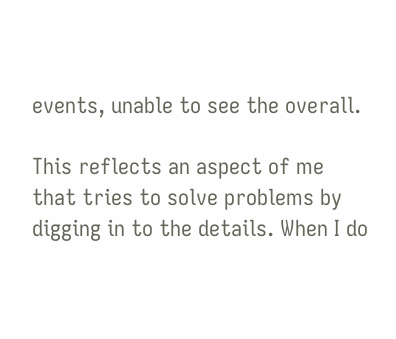events, unable to see the overall.

This reflects an aspect of me that tries to solve problems by digging in to the details. When I do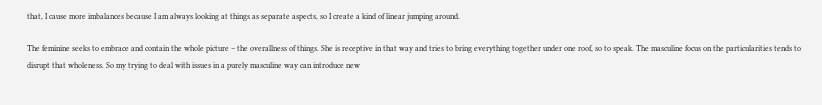that, I cause more imbalances because I am always looking at things as separate aspects, so I create a kind of linear jumping around.

The feminine seeks to embrace and contain the whole picture – the overallness of things. She is receptive in that way and tries to bring everything together under one roof, so to speak. The masculine focus on the particularities tends to disrupt that wholeness. So my trying to deal with issues in a purely masculine way can introduce new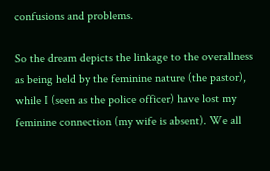confusions and problems.

So the dream depicts the linkage to the overallness as being held by the feminine nature (the pastor), while I (seen as the police officer) have lost my feminine connection (my wife is absent). We all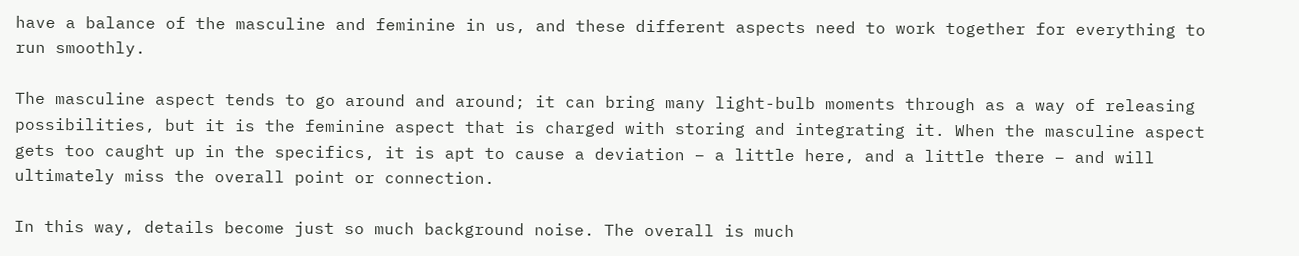have a balance of the masculine and feminine in us, and these different aspects need to work together for everything to run smoothly.

The masculine aspect tends to go around and around; it can bring many light-bulb moments through as a way of releasing possibilities, but it is the feminine aspect that is charged with storing and integrating it. When the masculine aspect gets too caught up in the specifics, it is apt to cause a deviation – a little here, and a little there – and will ultimately miss the overall point or connection.

In this way, details become just so much background noise. The overall is much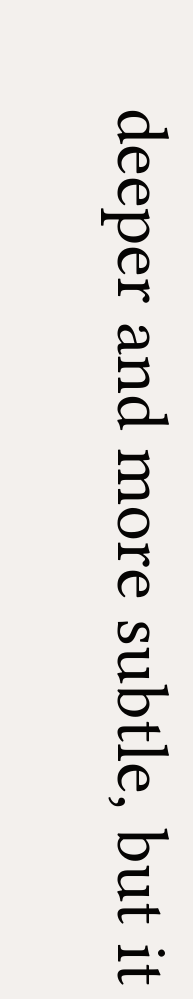deeper and more subtle, but it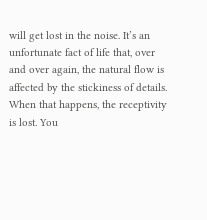will get lost in the noise. It’s an unfortunate fact of life that, over and over again, the natural flow is affected by the stickiness of details. When that happens, the receptivity is lost. You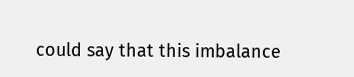could say that this imbalance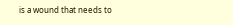is a wound that needs to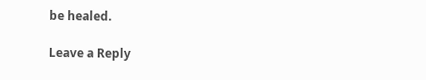be healed.

Leave a Reply